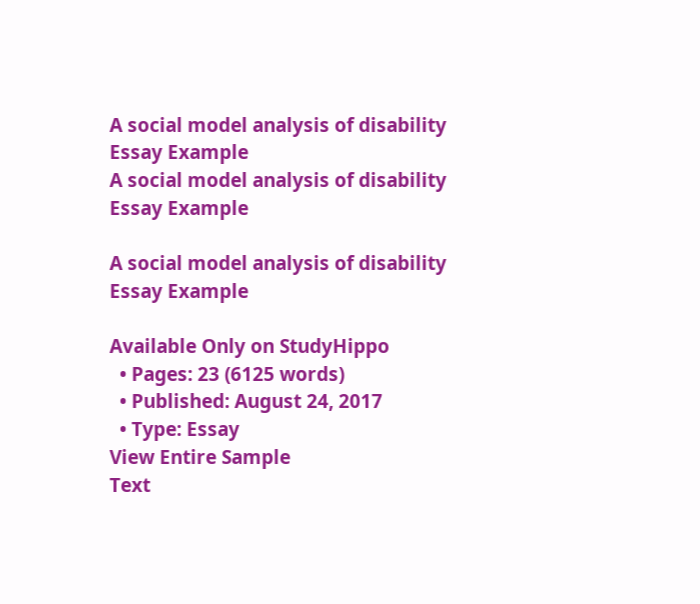A social model analysis of disability Essay Example
A social model analysis of disability Essay Example

A social model analysis of disability Essay Example

Available Only on StudyHippo
  • Pages: 23 (6125 words)
  • Published: August 24, 2017
  • Type: Essay
View Entire Sample
Text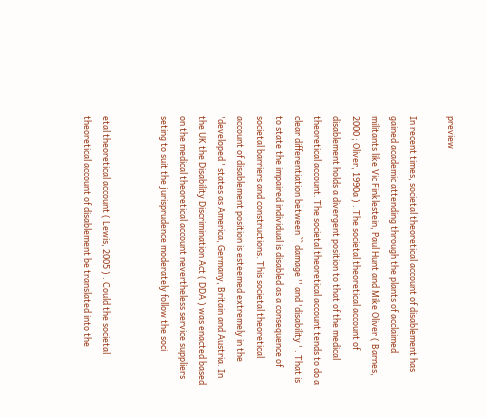preview

In recent times, societal theoretical account of disablement has gained academic attending through the plants of acclaimed militants like Vic Finklestein, Paul Hunt and Mike Oliver ( Barnes, 2000 ; Oliver, 1990a ) . The societal theoretical account of disablement holds a divergent position to that of the medical theoretical account. The societal theoretical account tends to do a clear differentiation between `` damage '' and 'disability ' . That is to state the impaired individual is disabled as a consequence of societal barriers and constructions. This societal theoretical account of disablement position is esteemed extremely in the 'developed ' states as America, Germany, Britain and Austria. In the UK the Disability Discrimination Act ( DDA ) was enacted based on the medical theoretical account nevertheless service suppliers seting to suit the jurisprudence moderately follow the soci


etal theoretical account ( Lewis, 2005 ) . Could the societal theoretical account of disablement be translated into the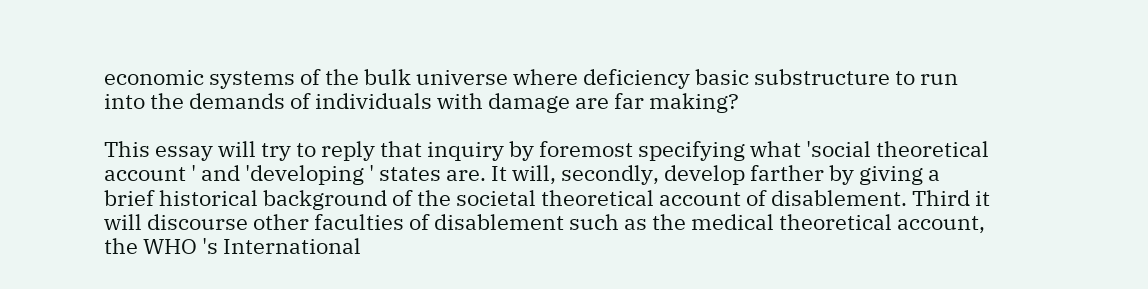economic systems of the bulk universe where deficiency basic substructure to run into the demands of individuals with damage are far making?

This essay will try to reply that inquiry by foremost specifying what 'social theoretical account ' and 'developing ' states are. It will, secondly, develop farther by giving a brief historical background of the societal theoretical account of disablement. Third it will discourse other faculties of disablement such as the medical theoretical account, the WHO 's International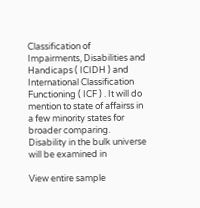Classification of Impairments, Disabilities and Handicaps ( ICIDH ) and International Classification Functioning ( ICF ) . It will do mention to state of affairss in a few minority states for broader comparing. Disability in the bulk universe will be examined in

View entire sample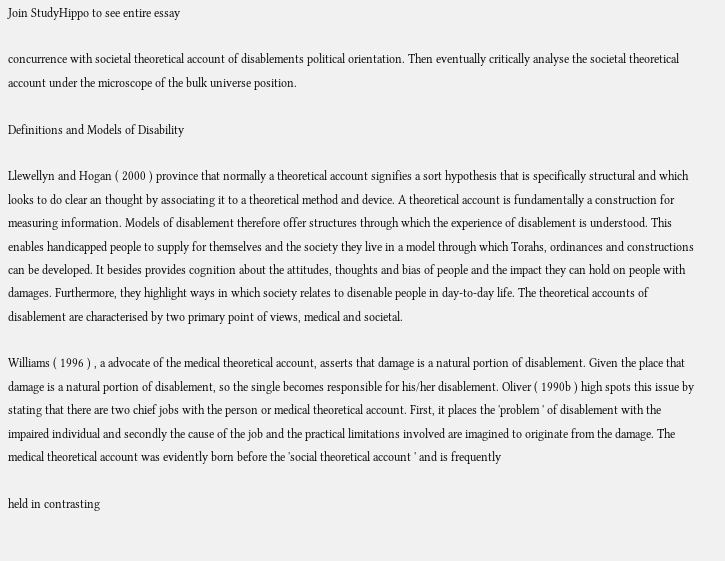Join StudyHippo to see entire essay

concurrence with societal theoretical account of disablements political orientation. Then eventually critically analyse the societal theoretical account under the microscope of the bulk universe position.

Definitions and Models of Disability

Llewellyn and Hogan ( 2000 ) province that normally a theoretical account signifies a sort hypothesis that is specifically structural and which looks to do clear an thought by associating it to a theoretical method and device. A theoretical account is fundamentally a construction for measuring information. Models of disablement therefore offer structures through which the experience of disablement is understood. This enables handicapped people to supply for themselves and the society they live in a model through which Torahs, ordinances and constructions can be developed. It besides provides cognition about the attitudes, thoughts and bias of people and the impact they can hold on people with damages. Furthermore, they highlight ways in which society relates to disenable people in day-to-day life. The theoretical accounts of disablement are characterised by two primary point of views, medical and societal.

Williams ( 1996 ) , a advocate of the medical theoretical account, asserts that damage is a natural portion of disablement. Given the place that damage is a natural portion of disablement, so the single becomes responsible for his/her disablement. Oliver ( 1990b ) high spots this issue by stating that there are two chief jobs with the person or medical theoretical account. First, it places the 'problem ' of disablement with the impaired individual and secondly the cause of the job and the practical limitations involved are imagined to originate from the damage. The medical theoretical account was evidently born before the 'social theoretical account ' and is frequently

held in contrasting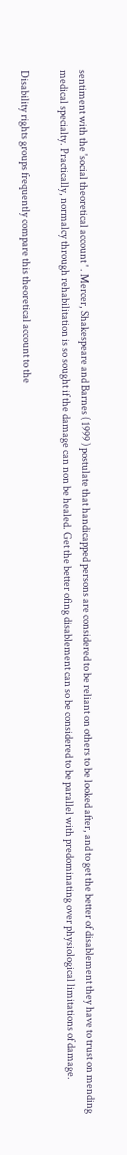sentiment with the 'social theoretical account ' . Mercer, Shakespeare and Barnes ( 1999 ) postulate that handicapped persons are considered to be reliant on others to be looked after, and to get the better of disablement they have to trust on mending medical specialty. Practically, normalcy through rehabilitation is so sought if the damage can non be healed. Get the better ofing disablement can so be considered to be parallel with predominating over physiological limitations of damage.

Disability rights groups frequently compare this theoretical account to the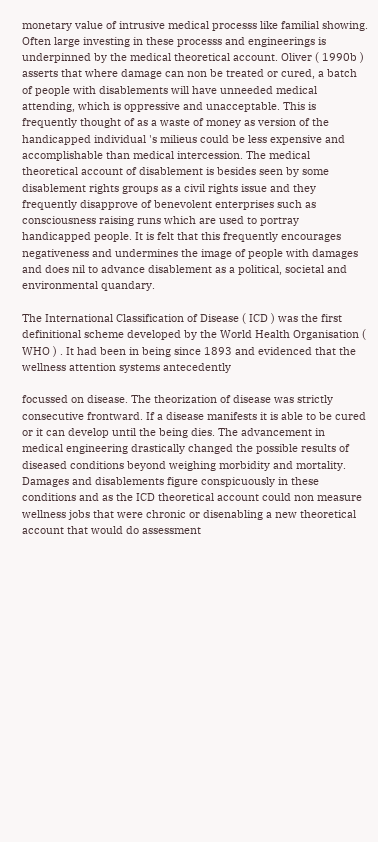monetary value of intrusive medical processs like familial showing. Often large investing in these processs and engineerings is underpinned by the medical theoretical account. Oliver ( 1990b ) asserts that where damage can non be treated or cured, a batch of people with disablements will have unneeded medical attending, which is oppressive and unacceptable. This is frequently thought of as a waste of money as version of the handicapped individual 's milieus could be less expensive and accomplishable than medical intercession. The medical theoretical account of disablement is besides seen by some disablement rights groups as a civil rights issue and they frequently disapprove of benevolent enterprises such as consciousness raising runs which are used to portray handicapped people. It is felt that this frequently encourages negativeness and undermines the image of people with damages and does nil to advance disablement as a political, societal and environmental quandary.

The International Classification of Disease ( ICD ) was the first definitional scheme developed by the World Health Organisation ( WHO ) . It had been in being since 1893 and evidenced that the wellness attention systems antecedently

focussed on disease. The theorization of disease was strictly consecutive frontward. If a disease manifests it is able to be cured or it can develop until the being dies. The advancement in medical engineering drastically changed the possible results of diseased conditions beyond weighing morbidity and mortality. Damages and disablements figure conspicuously in these conditions and as the ICD theoretical account could non measure wellness jobs that were chronic or disenabling a new theoretical account that would do assessment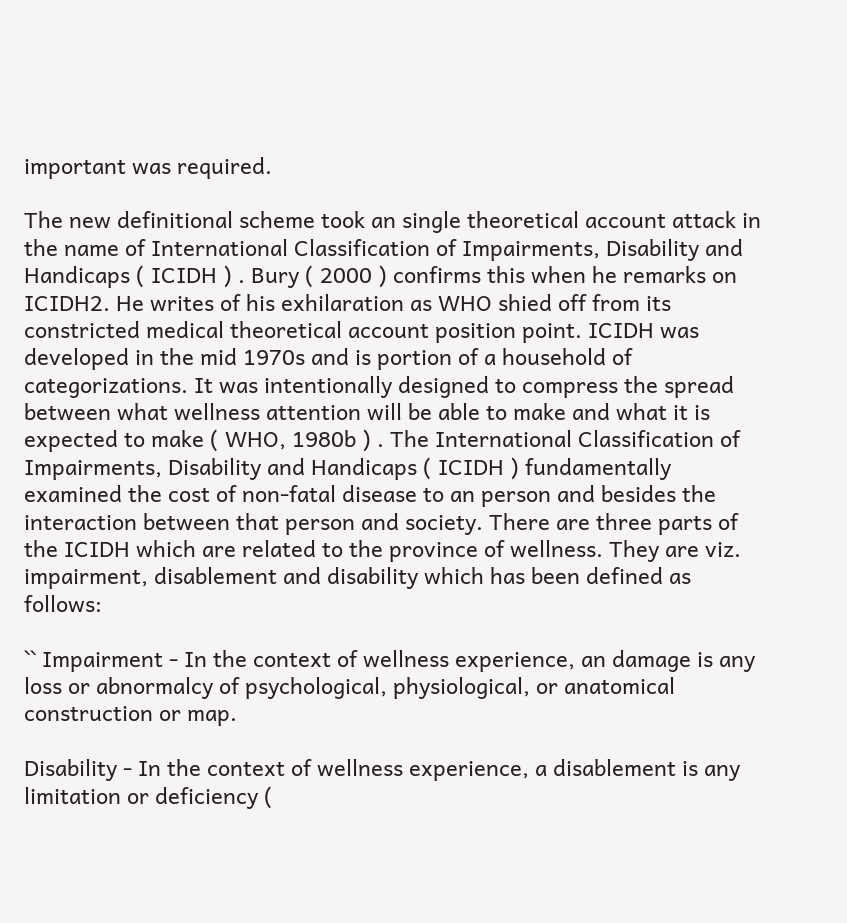important was required.

The new definitional scheme took an single theoretical account attack in the name of International Classification of Impairments, Disability and Handicaps ( ICIDH ) . Bury ( 2000 ) confirms this when he remarks on ICIDH2. He writes of his exhilaration as WHO shied off from its constricted medical theoretical account position point. ICIDH was developed in the mid 1970s and is portion of a household of categorizations. It was intentionally designed to compress the spread between what wellness attention will be able to make and what it is expected to make ( WHO, 1980b ) . The International Classification of Impairments, Disability and Handicaps ( ICIDH ) fundamentally examined the cost of non-fatal disease to an person and besides the interaction between that person and society. There are three parts of the ICIDH which are related to the province of wellness. They are viz. impairment, disablement and disability which has been defined as follows:

`` Impairment - In the context of wellness experience, an damage is any loss or abnormalcy of psychological, physiological, or anatomical construction or map.

Disability - In the context of wellness experience, a disablement is any limitation or deficiency (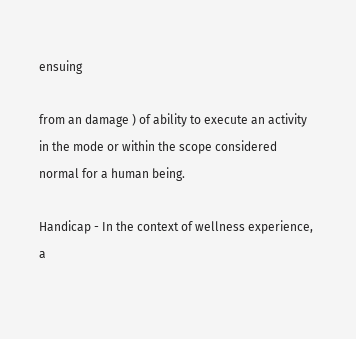ensuing

from an damage ) of ability to execute an activity in the mode or within the scope considered normal for a human being.

Handicap - In the context of wellness experience, a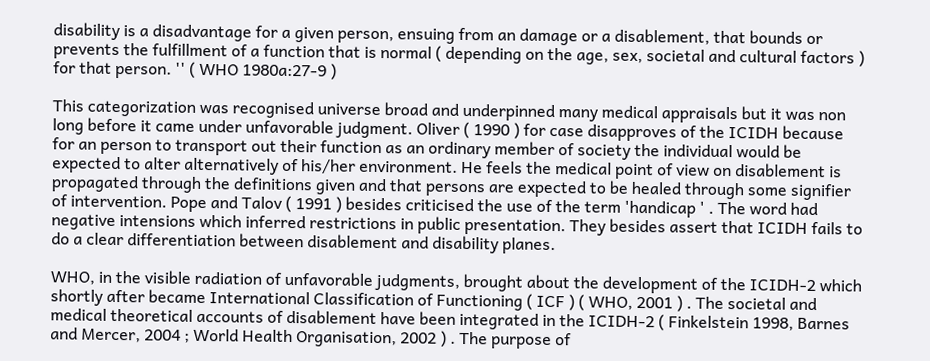disability is a disadvantage for a given person, ensuing from an damage or a disablement, that bounds or prevents the fulfillment of a function that is normal ( depending on the age, sex, societal and cultural factors ) for that person. '' ( WHO 1980a:27-9 )

This categorization was recognised universe broad and underpinned many medical appraisals but it was non long before it came under unfavorable judgment. Oliver ( 1990 ) for case disapproves of the ICIDH because for an person to transport out their function as an ordinary member of society the individual would be expected to alter alternatively of his/her environment. He feels the medical point of view on disablement is propagated through the definitions given and that persons are expected to be healed through some signifier of intervention. Pope and Talov ( 1991 ) besides criticised the use of the term 'handicap ' . The word had negative intensions which inferred restrictions in public presentation. They besides assert that ICIDH fails to do a clear differentiation between disablement and disability planes.

WHO, in the visible radiation of unfavorable judgments, brought about the development of the ICIDH-2 which shortly after became International Classification of Functioning ( ICF ) ( WHO, 2001 ) . The societal and medical theoretical accounts of disablement have been integrated in the ICIDH-2 ( Finkelstein 1998, Barnes and Mercer, 2004 ; World Health Organisation, 2002 ) . The purpose of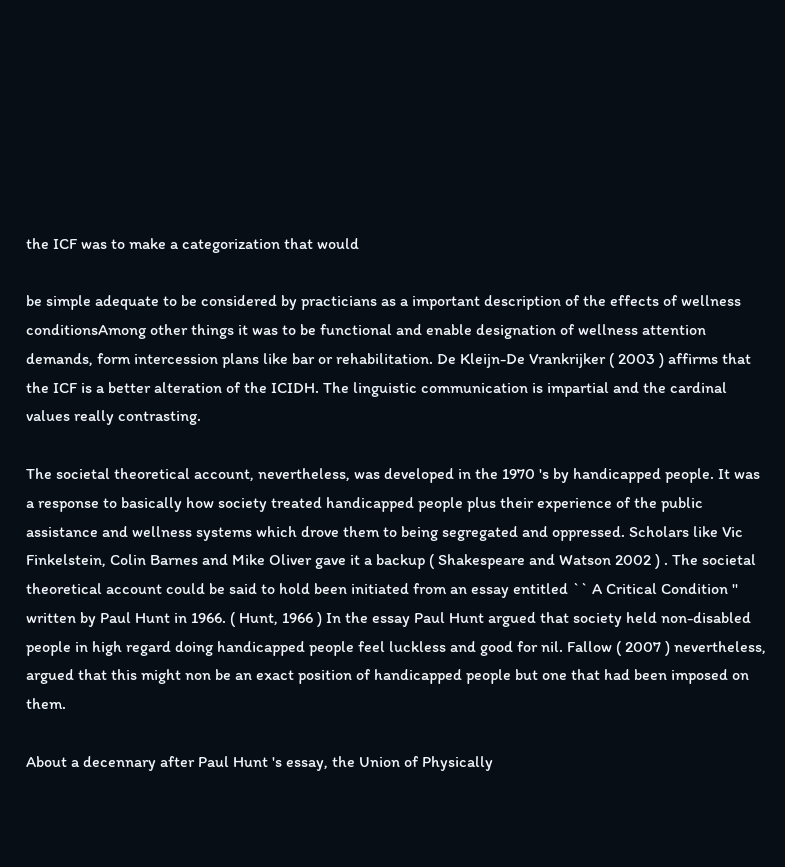the ICF was to make a categorization that would

be simple adequate to be considered by practicians as a important description of the effects of wellness conditionsAmong other things it was to be functional and enable designation of wellness attention demands, form intercession plans like bar or rehabilitation. De Kleijn-De Vrankrijker ( 2003 ) affirms that the ICF is a better alteration of the ICIDH. The linguistic communication is impartial and the cardinal values really contrasting.

The societal theoretical account, nevertheless, was developed in the 1970 's by handicapped people. It was a response to basically how society treated handicapped people plus their experience of the public assistance and wellness systems which drove them to being segregated and oppressed. Scholars like Vic Finkelstein, Colin Barnes and Mike Oliver gave it a backup ( Shakespeare and Watson 2002 ) . The societal theoretical account could be said to hold been initiated from an essay entitled `` A Critical Condition '' written by Paul Hunt in 1966. ( Hunt, 1966 ) In the essay Paul Hunt argued that society held non-disabled people in high regard doing handicapped people feel luckless and good for nil. Fallow ( 2007 ) nevertheless, argued that this might non be an exact position of handicapped people but one that had been imposed on them.

About a decennary after Paul Hunt 's essay, the Union of Physically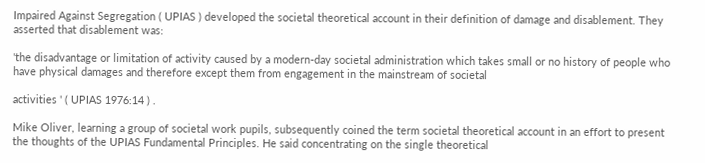Impaired Against Segregation ( UPIAS ) developed the societal theoretical account in their definition of damage and disablement. They asserted that disablement was:

'the disadvantage or limitation of activity caused by a modern-day societal administration which takes small or no history of people who have physical damages and therefore except them from engagement in the mainstream of societal

activities ' ( UPIAS 1976:14 ) .

Mike Oliver, learning a group of societal work pupils, subsequently coined the term societal theoretical account in an effort to present the thoughts of the UPIAS Fundamental Principles. He said concentrating on the single theoretical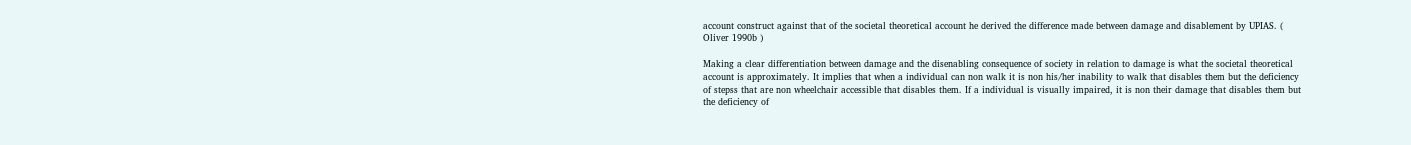account construct against that of the societal theoretical account he derived the difference made between damage and disablement by UPIAS. ( Oliver 1990b )

Making a clear differentiation between damage and the disenabling consequence of society in relation to damage is what the societal theoretical account is approximately. It implies that when a individual can non walk it is non his/her inability to walk that disables them but the deficiency of stepss that are non wheelchair accessible that disables them. If a individual is visually impaired, it is non their damage that disables them but the deficiency of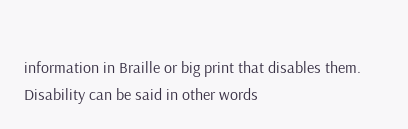information in Braille or big print that disables them. Disability can be said in other words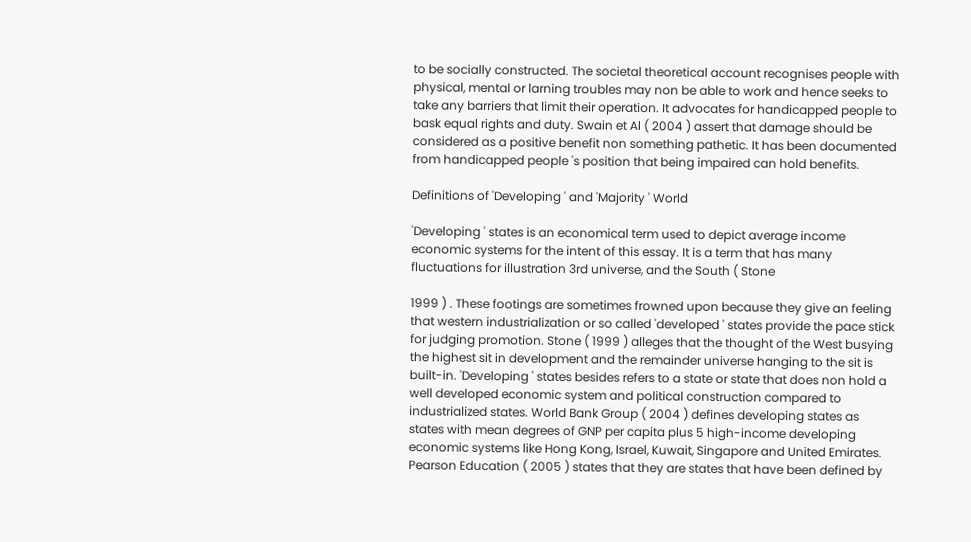to be socially constructed. The societal theoretical account recognises people with physical, mental or larning troubles may non be able to work and hence seeks to take any barriers that limit their operation. It advocates for handicapped people to bask equal rights and duty. Swain et Al ( 2004 ) assert that damage should be considered as a positive benefit non something pathetic. It has been documented from handicapped people 's position that being impaired can hold benefits.

Definitions of 'Developing ' and 'Majority ' World

'Developing ' states is an economical term used to depict average income economic systems for the intent of this essay. It is a term that has many fluctuations for illustration 3rd universe, and the South ( Stone

1999 ) . These footings are sometimes frowned upon because they give an feeling that western industrialization or so called 'developed ' states provide the pace stick for judging promotion. Stone ( 1999 ) alleges that the thought of the West busying the highest sit in development and the remainder universe hanging to the sit is built-in. 'Developing ' states besides refers to a state or state that does non hold a well developed economic system and political construction compared to industrialized states. World Bank Group ( 2004 ) defines developing states as states with mean degrees of GNP per capita plus 5 high-income developing economic systems like Hong Kong, Israel, Kuwait, Singapore and United Emirates. Pearson Education ( 2005 ) states that they are states that have been defined by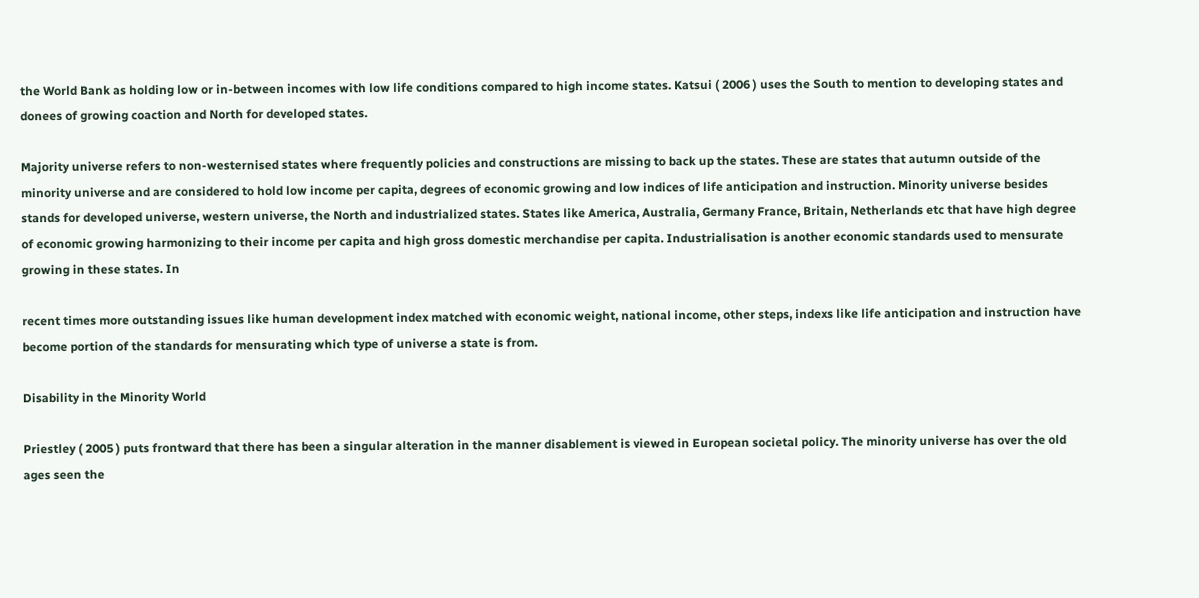the World Bank as holding low or in-between incomes with low life conditions compared to high income states. Katsui ( 2006 ) uses the South to mention to developing states and donees of growing coaction and North for developed states.

Majority universe refers to non-westernised states where frequently policies and constructions are missing to back up the states. These are states that autumn outside of the minority universe and are considered to hold low income per capita, degrees of economic growing and low indices of life anticipation and instruction. Minority universe besides stands for developed universe, western universe, the North and industrialized states. States like America, Australia, Germany France, Britain, Netherlands etc that have high degree of economic growing harmonizing to their income per capita and high gross domestic merchandise per capita. Industrialisation is another economic standards used to mensurate growing in these states. In

recent times more outstanding issues like human development index matched with economic weight, national income, other steps, indexs like life anticipation and instruction have become portion of the standards for mensurating which type of universe a state is from.

Disability in the Minority World

Priestley ( 2005 ) puts frontward that there has been a singular alteration in the manner disablement is viewed in European societal policy. The minority universe has over the old ages seen the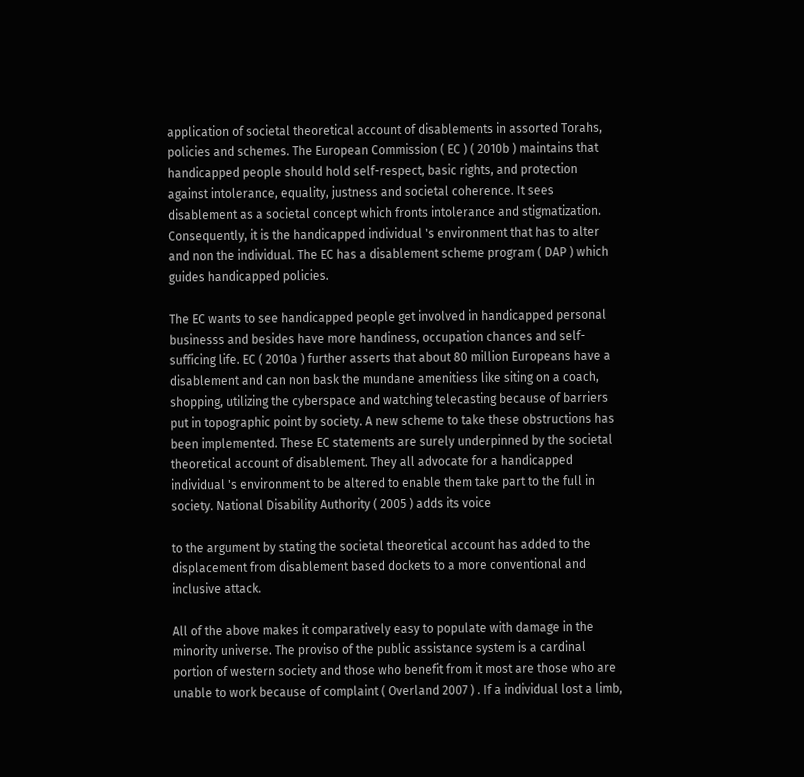application of societal theoretical account of disablements in assorted Torahs, policies and schemes. The European Commission ( EC ) ( 2010b ) maintains that handicapped people should hold self-respect, basic rights, and protection against intolerance, equality, justness and societal coherence. It sees disablement as a societal concept which fronts intolerance and stigmatization. Consequently, it is the handicapped individual 's environment that has to alter and non the individual. The EC has a disablement scheme program ( DAP ) which guides handicapped policies.

The EC wants to see handicapped people get involved in handicapped personal businesss and besides have more handiness, occupation chances and self-sufficing life. EC ( 2010a ) further asserts that about 80 million Europeans have a disablement and can non bask the mundane amenitiess like siting on a coach, shopping, utilizing the cyberspace and watching telecasting because of barriers put in topographic point by society. A new scheme to take these obstructions has been implemented. These EC statements are surely underpinned by the societal theoretical account of disablement. They all advocate for a handicapped individual 's environment to be altered to enable them take part to the full in society. National Disability Authority ( 2005 ) adds its voice

to the argument by stating the societal theoretical account has added to the displacement from disablement based dockets to a more conventional and inclusive attack.

All of the above makes it comparatively easy to populate with damage in the minority universe. The proviso of the public assistance system is a cardinal portion of western society and those who benefit from it most are those who are unable to work because of complaint ( Overland 2007 ) . If a individual lost a limb,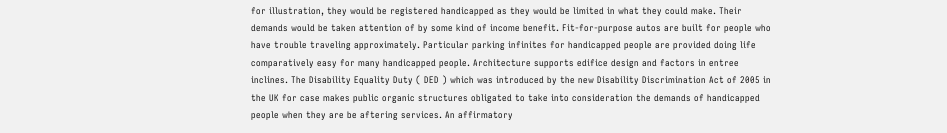for illustration, they would be registered handicapped as they would be limited in what they could make. Their demands would be taken attention of by some kind of income benefit. Fit-for-purpose autos are built for people who have trouble traveling approximately. Particular parking infinites for handicapped people are provided doing life comparatively easy for many handicapped people. Architecture supports edifice design and factors in entree inclines. The Disability Equality Duty ( DED ) which was introduced by the new Disability Discrimination Act of 2005 in the UK for case makes public organic structures obligated to take into consideration the demands of handicapped people when they are be aftering services. An affirmatory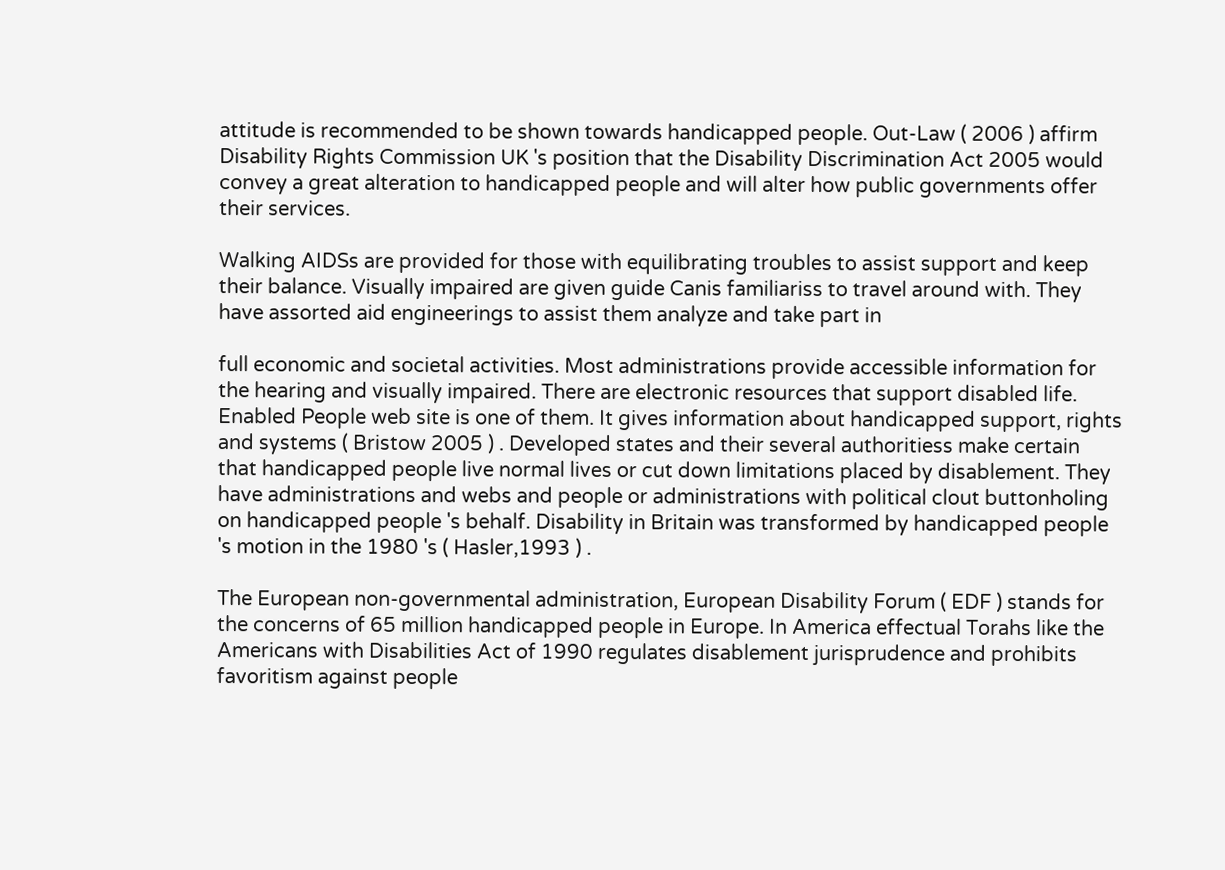attitude is recommended to be shown towards handicapped people. Out-Law ( 2006 ) affirm Disability Rights Commission UK 's position that the Disability Discrimination Act 2005 would convey a great alteration to handicapped people and will alter how public governments offer their services.

Walking AIDSs are provided for those with equilibrating troubles to assist support and keep their balance. Visually impaired are given guide Canis familiariss to travel around with. They have assorted aid engineerings to assist them analyze and take part in

full economic and societal activities. Most administrations provide accessible information for the hearing and visually impaired. There are electronic resources that support disabled life. Enabled People web site is one of them. It gives information about handicapped support, rights and systems ( Bristow 2005 ) . Developed states and their several authoritiess make certain that handicapped people live normal lives or cut down limitations placed by disablement. They have administrations and webs and people or administrations with political clout buttonholing on handicapped people 's behalf. Disability in Britain was transformed by handicapped people 's motion in the 1980 's ( Hasler,1993 ) .

The European non-governmental administration, European Disability Forum ( EDF ) stands for the concerns of 65 million handicapped people in Europe. In America effectual Torahs like the Americans with Disabilities Act of 1990 regulates disablement jurisprudence and prohibits favoritism against people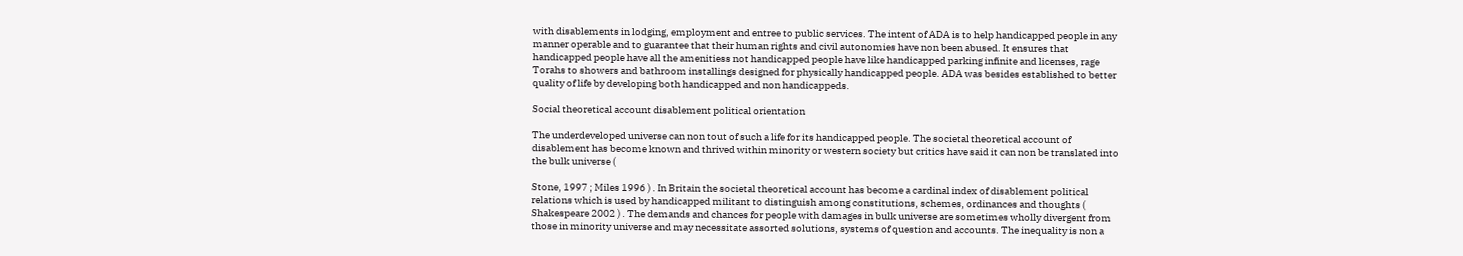with disablements in lodging, employment and entree to public services. The intent of ADA is to help handicapped people in any manner operable and to guarantee that their human rights and civil autonomies have non been abused. It ensures that handicapped people have all the amenitiess not handicapped people have like handicapped parking infinite and licenses, rage Torahs to showers and bathroom installings designed for physically handicapped people. ADA was besides established to better quality of life by developing both handicapped and non handicappeds.

Social theoretical account disablement political orientation

The underdeveloped universe can non tout of such a life for its handicapped people. The societal theoretical account of disablement has become known and thrived within minority or western society but critics have said it can non be translated into the bulk universe (

Stone, 1997 ; Miles 1996 ) . In Britain the societal theoretical account has become a cardinal index of disablement political relations which is used by handicapped militant to distinguish among constitutions, schemes, ordinances and thoughts ( Shakespeare 2002 ) . The demands and chances for people with damages in bulk universe are sometimes wholly divergent from those in minority universe and may necessitate assorted solutions, systems of question and accounts. The inequality is non a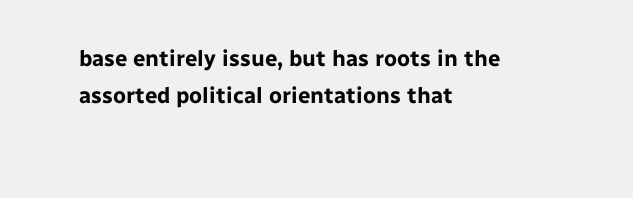base entirely issue, but has roots in the assorted political orientations that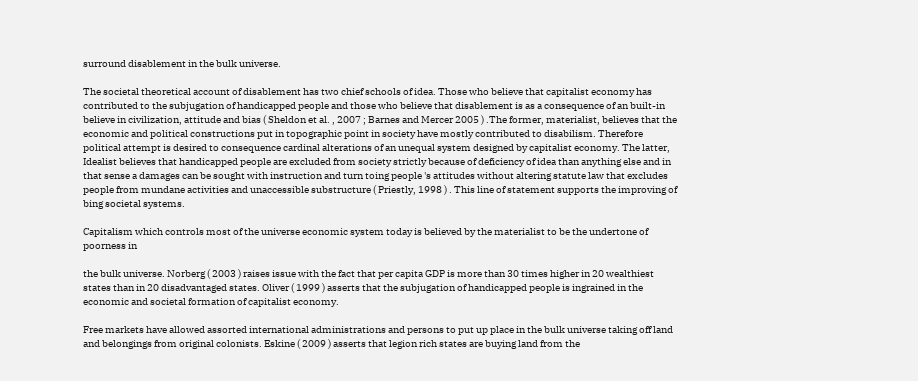surround disablement in the bulk universe.

The societal theoretical account of disablement has two chief schools of idea. Those who believe that capitalist economy has contributed to the subjugation of handicapped people and those who believe that disablement is as a consequence of an built-in believe in civilization, attitude and bias ( Sheldon et al. , 2007 ; Barnes and Mercer 2005 ) .The former, materialist, believes that the economic and political constructions put in topographic point in society have mostly contributed to disabilism. Therefore political attempt is desired to consequence cardinal alterations of an unequal system designed by capitalist economy. The latter, Idealist believes that handicapped people are excluded from society strictly because of deficiency of idea than anything else and in that sense a damages can be sought with instruction and turn toing people 's attitudes without altering statute law that excludes people from mundane activities and unaccessible substructure ( Priestly, 1998 ) . This line of statement supports the improving of bing societal systems.

Capitalism which controls most of the universe economic system today is believed by the materialist to be the undertone of poorness in

the bulk universe. Norberg ( 2003 ) raises issue with the fact that per capita GDP is more than 30 times higher in 20 wealthiest states than in 20 disadvantaged states. Oliver ( 1999 ) asserts that the subjugation of handicapped people is ingrained in the economic and societal formation of capitalist economy.

Free markets have allowed assorted international administrations and persons to put up place in the bulk universe taking off land and belongings from original colonists. Eskine ( 2009 ) asserts that legion rich states are buying land from the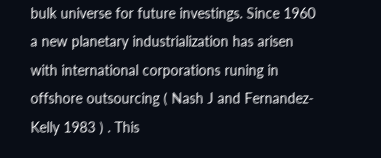bulk universe for future investings. Since 1960 a new planetary industrialization has arisen with international corporations runing in offshore outsourcing ( Nash J and Fernandez-Kelly 1983 ) . This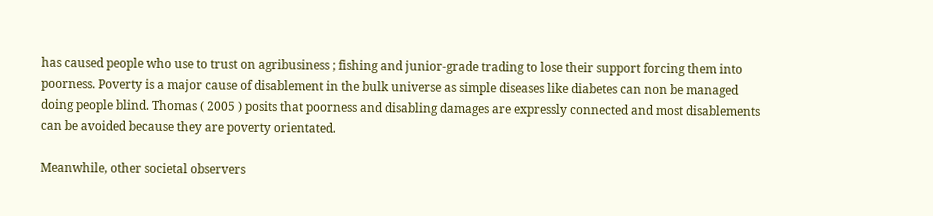has caused people who use to trust on agribusiness ; fishing and junior-grade trading to lose their support forcing them into poorness. Poverty is a major cause of disablement in the bulk universe as simple diseases like diabetes can non be managed doing people blind. Thomas ( 2005 ) posits that poorness and disabling damages are expressly connected and most disablements can be avoided because they are poverty orientated.

Meanwhile, other societal observers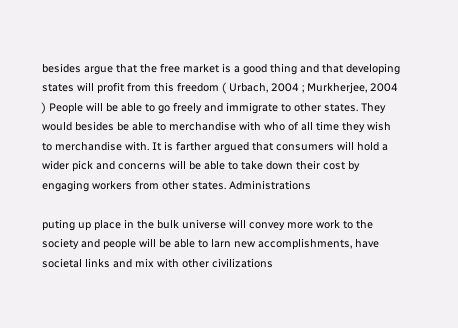besides argue that the free market is a good thing and that developing states will profit from this freedom ( Urbach, 2004 ; Murkherjee, 2004 ) People will be able to go freely and immigrate to other states. They would besides be able to merchandise with who of all time they wish to merchandise with. It is farther argued that consumers will hold a wider pick and concerns will be able to take down their cost by engaging workers from other states. Administrations

puting up place in the bulk universe will convey more work to the society and people will be able to larn new accomplishments, have societal links and mix with other civilizations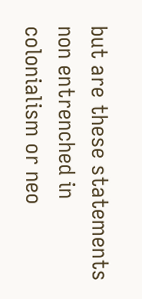but are these statements non entrenched in colonialism or neo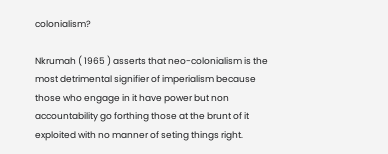colonialism?

Nkrumah ( 1965 ) asserts that neo-colonialism is the most detrimental signifier of imperialism because those who engage in it have power but non accountability go forthing those at the brunt of it exploited with no manner of seting things right.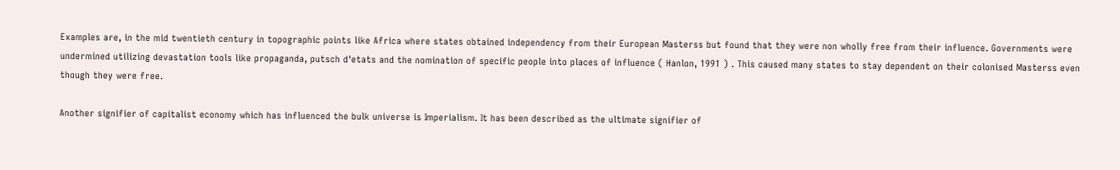Examples are, in the mid twentieth century in topographic points like Africa where states obtained independency from their European Masterss but found that they were non wholly free from their influence. Governments were undermined utilizing devastation tools like propaganda, putsch d'etats and the nomination of specific people into places of influence ( Hanlon, 1991 ) . This caused many states to stay dependent on their colonised Masterss even though they were free.

Another signifier of capitalist economy which has influenced the bulk universe is Imperialism. It has been described as the ultimate signifier of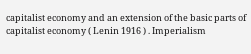capitalist economy and an extension of the basic parts of capitalist economy ( Lenin 1916 ) . Imperialism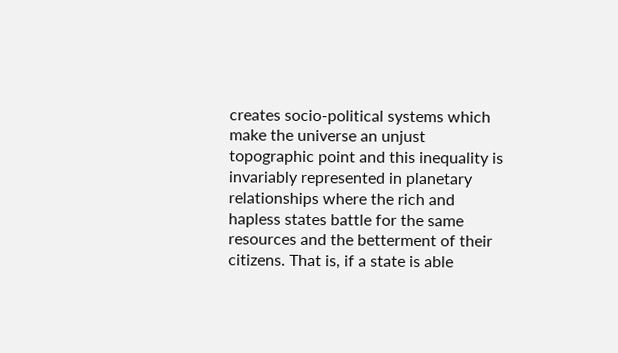creates socio-political systems which make the universe an unjust topographic point and this inequality is invariably represented in planetary relationships where the rich and hapless states battle for the same resources and the betterment of their citizens. That is, if a state is able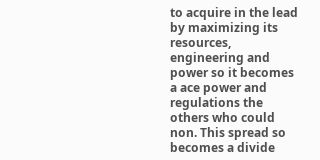to acquire in the lead by maximizing its resources, engineering and power so it becomes a ace power and regulations the others who could non. This spread so becomes a divide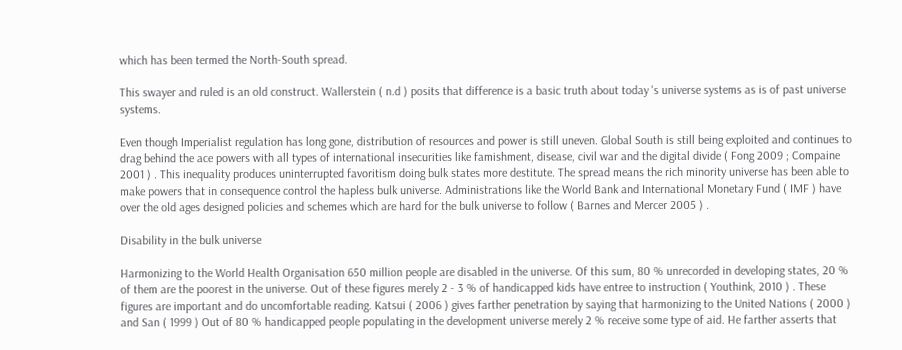which has been termed the North-South spread.

This swayer and ruled is an old construct. Wallerstein ( n.d ) posits that difference is a basic truth about today 's universe systems as is of past universe systems.

Even though Imperialist regulation has long gone, distribution of resources and power is still uneven. Global South is still being exploited and continues to drag behind the ace powers with all types of international insecurities like famishment, disease, civil war and the digital divide ( Fong 2009 ; Compaine 2001 ) . This inequality produces uninterrupted favoritism doing bulk states more destitute. The spread means the rich minority universe has been able to make powers that in consequence control the hapless bulk universe. Administrations like the World Bank and International Monetary Fund ( IMF ) have over the old ages designed policies and schemes which are hard for the bulk universe to follow ( Barnes and Mercer 2005 ) .

Disability in the bulk universe

Harmonizing to the World Health Organisation 650 million people are disabled in the universe. Of this sum, 80 % unrecorded in developing states, 20 % of them are the poorest in the universe. Out of these figures merely 2 - 3 % of handicapped kids have entree to instruction ( Youthink, 2010 ) . These figures are important and do uncomfortable reading. Katsui ( 2006 ) gives farther penetration by saying that harmonizing to the United Nations ( 2000 ) and San ( 1999 ) Out of 80 % handicapped people populating in the development universe merely 2 % receive some type of aid. He farther asserts that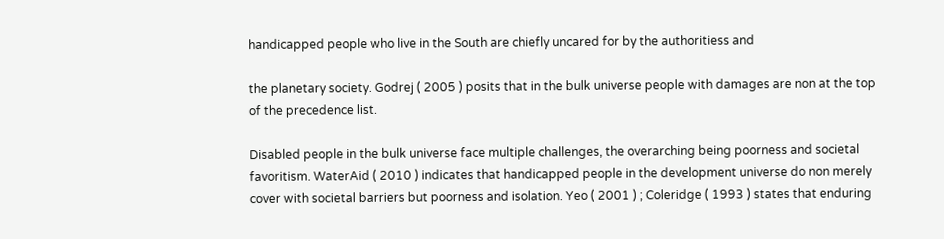handicapped people who live in the South are chiefly uncared for by the authoritiess and

the planetary society. Godrej ( 2005 ) posits that in the bulk universe people with damages are non at the top of the precedence list.

Disabled people in the bulk universe face multiple challenges, the overarching being poorness and societal favoritism. WaterAid ( 2010 ) indicates that handicapped people in the development universe do non merely cover with societal barriers but poorness and isolation. Yeo ( 2001 ) ; Coleridge ( 1993 ) states that enduring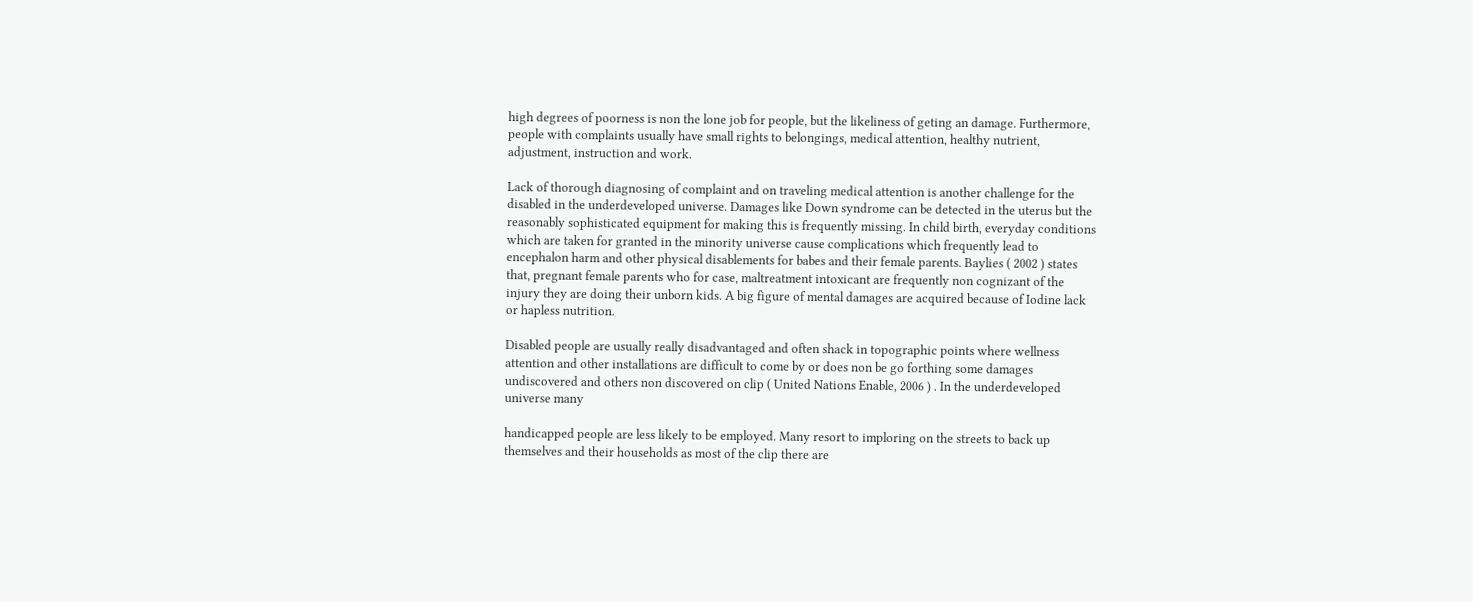high degrees of poorness is non the lone job for people, but the likeliness of geting an damage. Furthermore, people with complaints usually have small rights to belongings, medical attention, healthy nutrient, adjustment, instruction and work.

Lack of thorough diagnosing of complaint and on traveling medical attention is another challenge for the disabled in the underdeveloped universe. Damages like Down syndrome can be detected in the uterus but the reasonably sophisticated equipment for making this is frequently missing. In child birth, everyday conditions which are taken for granted in the minority universe cause complications which frequently lead to encephalon harm and other physical disablements for babes and their female parents. Baylies ( 2002 ) states that, pregnant female parents who for case, maltreatment intoxicant are frequently non cognizant of the injury they are doing their unborn kids. A big figure of mental damages are acquired because of Iodine lack or hapless nutrition.

Disabled people are usually really disadvantaged and often shack in topographic points where wellness attention and other installations are difficult to come by or does non be go forthing some damages undiscovered and others non discovered on clip ( United Nations Enable, 2006 ) . In the underdeveloped universe many

handicapped people are less likely to be employed. Many resort to imploring on the streets to back up themselves and their households as most of the clip there are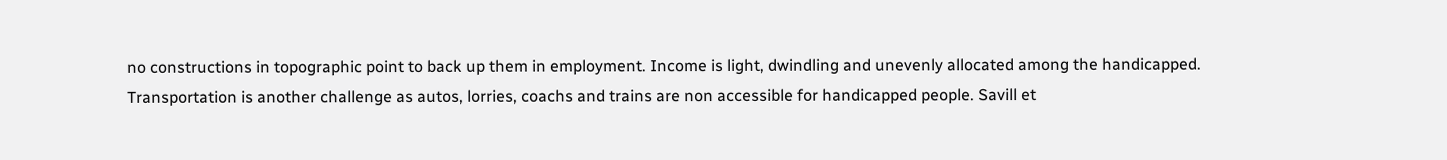no constructions in topographic point to back up them in employment. Income is light, dwindling and unevenly allocated among the handicapped. Transportation is another challenge as autos, lorries, coachs and trains are non accessible for handicapped people. Savill et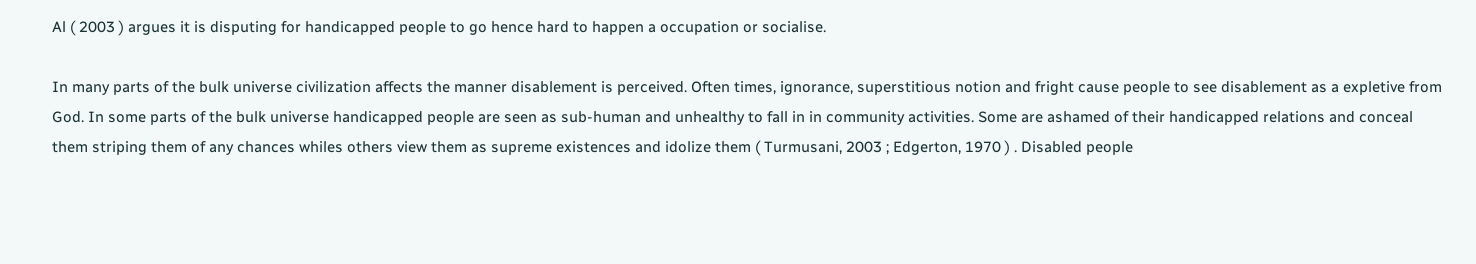Al ( 2003 ) argues it is disputing for handicapped people to go hence hard to happen a occupation or socialise.

In many parts of the bulk universe civilization affects the manner disablement is perceived. Often times, ignorance, superstitious notion and fright cause people to see disablement as a expletive from God. In some parts of the bulk universe handicapped people are seen as sub-human and unhealthy to fall in in community activities. Some are ashamed of their handicapped relations and conceal them striping them of any chances whiles others view them as supreme existences and idolize them ( Turmusani, 2003 ; Edgerton, 1970 ) . Disabled people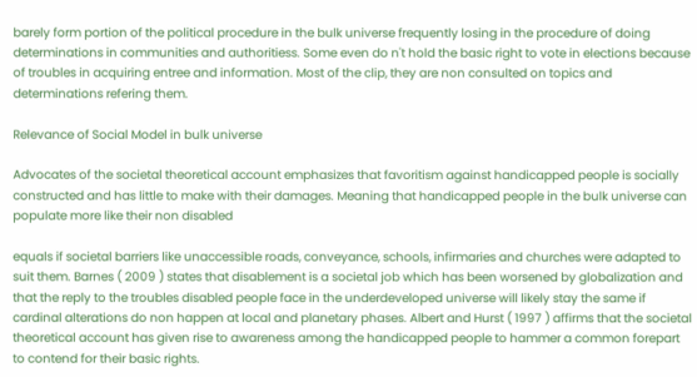barely form portion of the political procedure in the bulk universe frequently losing in the procedure of doing determinations in communities and authoritiess. Some even do n't hold the basic right to vote in elections because of troubles in acquiring entree and information. Most of the clip, they are non consulted on topics and determinations refering them.

Relevance of Social Model in bulk universe

Advocates of the societal theoretical account emphasizes that favoritism against handicapped people is socially constructed and has little to make with their damages. Meaning that handicapped people in the bulk universe can populate more like their non disabled

equals if societal barriers like unaccessible roads, conveyance, schools, infirmaries and churches were adapted to suit them. Barnes ( 2009 ) states that disablement is a societal job which has been worsened by globalization and that the reply to the troubles disabled people face in the underdeveloped universe will likely stay the same if cardinal alterations do non happen at local and planetary phases. Albert and Hurst ( 1997 ) affirms that the societal theoretical account has given rise to awareness among the handicapped people to hammer a common forepart to contend for their basic rights.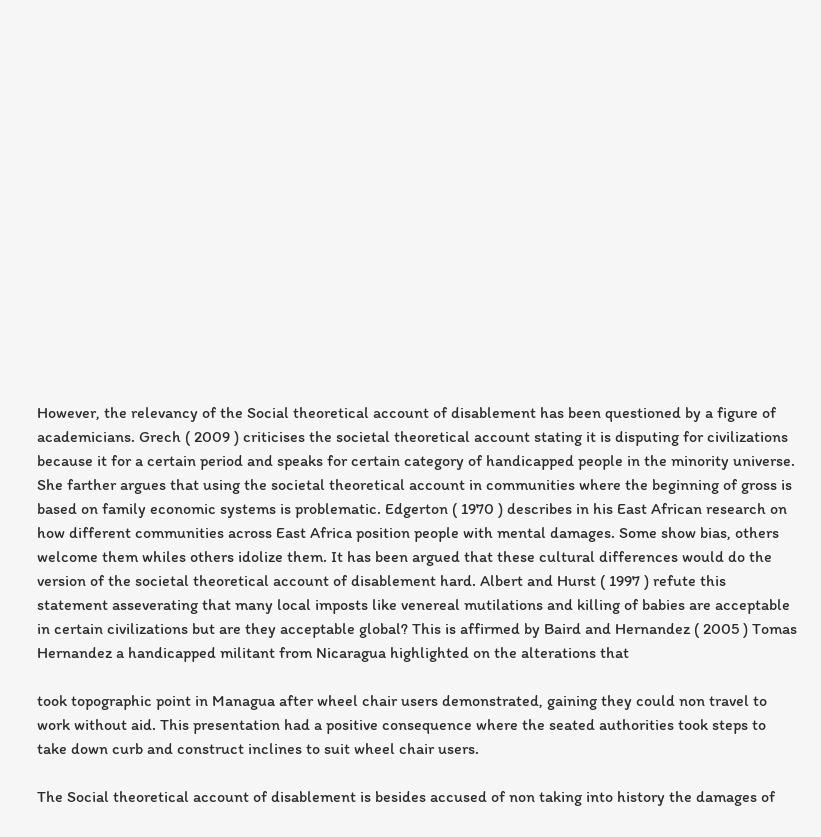However, the relevancy of the Social theoretical account of disablement has been questioned by a figure of academicians. Grech ( 2009 ) criticises the societal theoretical account stating it is disputing for civilizations because it for a certain period and speaks for certain category of handicapped people in the minority universe. She farther argues that using the societal theoretical account in communities where the beginning of gross is based on family economic systems is problematic. Edgerton ( 1970 ) describes in his East African research on how different communities across East Africa position people with mental damages. Some show bias, others welcome them whiles others idolize them. It has been argued that these cultural differences would do the version of the societal theoretical account of disablement hard. Albert and Hurst ( 1997 ) refute this statement asseverating that many local imposts like venereal mutilations and killing of babies are acceptable in certain civilizations but are they acceptable global? This is affirmed by Baird and Hernandez ( 2005 ) Tomas Hernandez a handicapped militant from Nicaragua highlighted on the alterations that

took topographic point in Managua after wheel chair users demonstrated, gaining they could non travel to work without aid. This presentation had a positive consequence where the seated authorities took steps to take down curb and construct inclines to suit wheel chair users.

The Social theoretical account of disablement is besides accused of non taking into history the damages of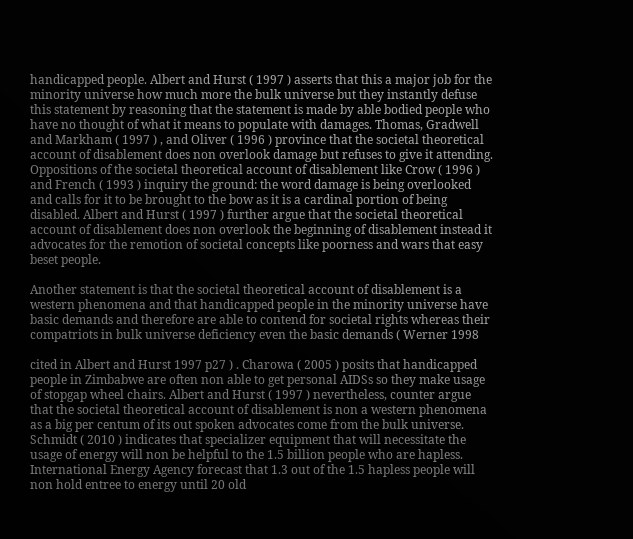handicapped people. Albert and Hurst ( 1997 ) asserts that this a major job for the minority universe how much more the bulk universe but they instantly defuse this statement by reasoning that the statement is made by able bodied people who have no thought of what it means to populate with damages. Thomas, Gradwell and Markham ( 1997 ) , and Oliver ( 1996 ) province that the societal theoretical account of disablement does non overlook damage but refuses to give it attending. Oppositions of the societal theoretical account of disablement like Crow ( 1996 ) and French ( 1993 ) inquiry the ground: the word damage is being overlooked and calls for it to be brought to the bow as it is a cardinal portion of being disabled. Albert and Hurst ( 1997 ) further argue that the societal theoretical account of disablement does non overlook the beginning of disablement instead it advocates for the remotion of societal concepts like poorness and wars that easy beset people.

Another statement is that the societal theoretical account of disablement is a western phenomena and that handicapped people in the minority universe have basic demands and therefore are able to contend for societal rights whereas their compatriots in bulk universe deficiency even the basic demands ( Werner 1998

cited in Albert and Hurst 1997 p27 ) . Charowa ( 2005 ) posits that handicapped people in Zimbabwe are often non able to get personal AIDSs so they make usage of stopgap wheel chairs. Albert and Hurst ( 1997 ) nevertheless, counter argue that the societal theoretical account of disablement is non a western phenomena as a big per centum of its out spoken advocates come from the bulk universe. Schmidt ( 2010 ) indicates that specializer equipment that will necessitate the usage of energy will non be helpful to the 1.5 billion people who are hapless. International Energy Agency forecast that 1.3 out of the 1.5 hapless people will non hold entree to energy until 20 old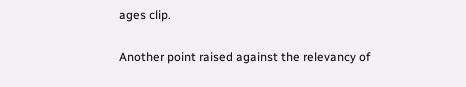ages clip.

Another point raised against the relevancy of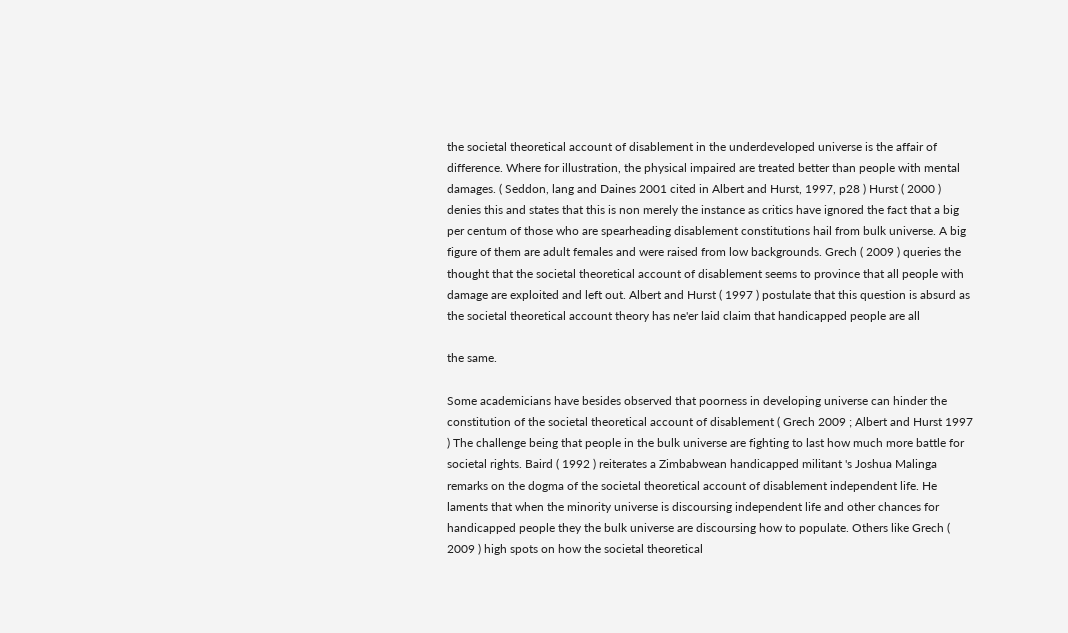the societal theoretical account of disablement in the underdeveloped universe is the affair of difference. Where for illustration, the physical impaired are treated better than people with mental damages. ( Seddon, lang and Daines 2001 cited in Albert and Hurst, 1997, p28 ) Hurst ( 2000 ) denies this and states that this is non merely the instance as critics have ignored the fact that a big per centum of those who are spearheading disablement constitutions hail from bulk universe. A big figure of them are adult females and were raised from low backgrounds. Grech ( 2009 ) queries the thought that the societal theoretical account of disablement seems to province that all people with damage are exploited and left out. Albert and Hurst ( 1997 ) postulate that this question is absurd as the societal theoretical account theory has ne'er laid claim that handicapped people are all

the same.

Some academicians have besides observed that poorness in developing universe can hinder the constitution of the societal theoretical account of disablement ( Grech 2009 ; Albert and Hurst 1997 ) The challenge being that people in the bulk universe are fighting to last how much more battle for societal rights. Baird ( 1992 ) reiterates a Zimbabwean handicapped militant 's Joshua Malinga remarks on the dogma of the societal theoretical account of disablement independent life. He laments that when the minority universe is discoursing independent life and other chances for handicapped people they the bulk universe are discoursing how to populate. Others like Grech ( 2009 ) high spots on how the societal theoretical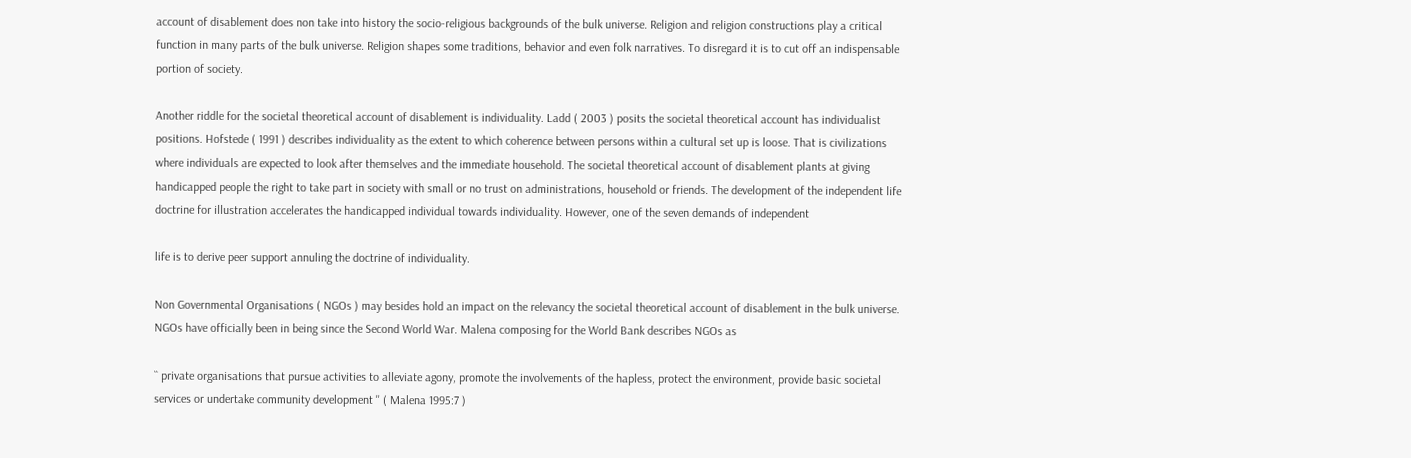account of disablement does non take into history the socio-religious backgrounds of the bulk universe. Religion and religion constructions play a critical function in many parts of the bulk universe. Religion shapes some traditions, behavior and even folk narratives. To disregard it is to cut off an indispensable portion of society.

Another riddle for the societal theoretical account of disablement is individuality. Ladd ( 2003 ) posits the societal theoretical account has individualist positions. Hofstede ( 1991 ) describes individuality as the extent to which coherence between persons within a cultural set up is loose. That is civilizations where individuals are expected to look after themselves and the immediate household. The societal theoretical account of disablement plants at giving handicapped people the right to take part in society with small or no trust on administrations, household or friends. The development of the independent life doctrine for illustration accelerates the handicapped individual towards individuality. However, one of the seven demands of independent

life is to derive peer support annuling the doctrine of individuality.

Non Governmental Organisations ( NGOs ) may besides hold an impact on the relevancy the societal theoretical account of disablement in the bulk universe. NGOs have officially been in being since the Second World War. Malena composing for the World Bank describes NGOs as

`` private organisations that pursue activities to alleviate agony, promote the involvements of the hapless, protect the environment, provide basic societal services or undertake community development '' ( Malena 1995:7 )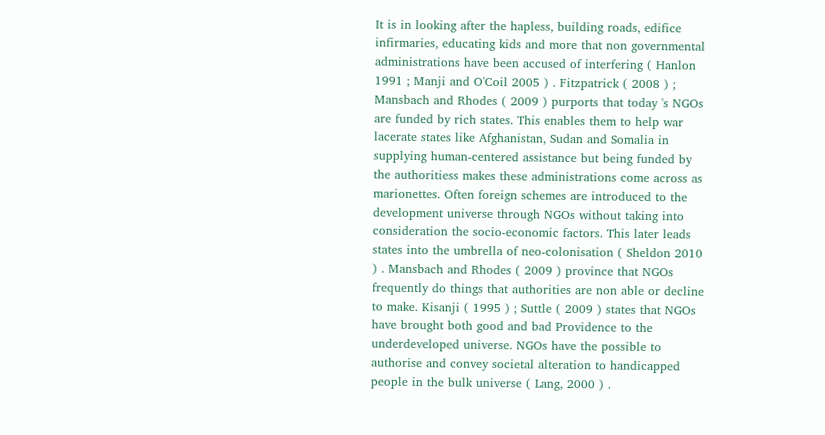It is in looking after the hapless, building roads, edifice infirmaries, educating kids and more that non governmental administrations have been accused of interfering ( Hanlon 1991 ; Manji and O'Coil 2005 ) . Fitzpatrick ( 2008 ) ; Mansbach and Rhodes ( 2009 ) purports that today 's NGOs are funded by rich states. This enables them to help war lacerate states like Afghanistan, Sudan and Somalia in supplying human-centered assistance but being funded by the authoritiess makes these administrations come across as marionettes. Often foreign schemes are introduced to the development universe through NGOs without taking into consideration the socio-economic factors. This later leads states into the umbrella of neo-colonisation ( Sheldon 2010 ) . Mansbach and Rhodes ( 2009 ) province that NGOs frequently do things that authorities are non able or decline to make. Kisanji ( 1995 ) ; Suttle ( 2009 ) states that NGOs have brought both good and bad Providence to the underdeveloped universe. NGOs have the possible to authorise and convey societal alteration to handicapped people in the bulk universe ( Lang, 2000 ) .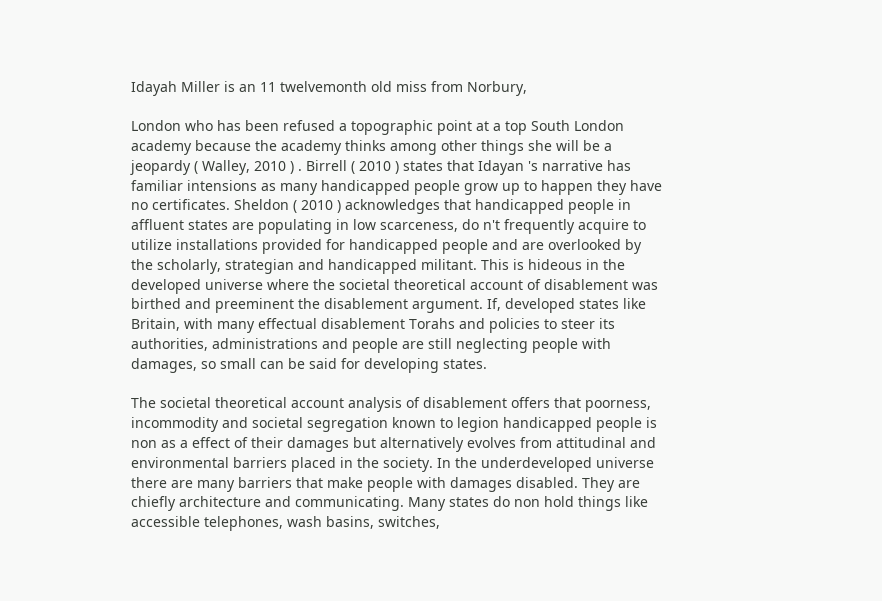Idayah Miller is an 11 twelvemonth old miss from Norbury,

London who has been refused a topographic point at a top South London academy because the academy thinks among other things she will be a jeopardy ( Walley, 2010 ) . Birrell ( 2010 ) states that Idayan 's narrative has familiar intensions as many handicapped people grow up to happen they have no certificates. Sheldon ( 2010 ) acknowledges that handicapped people in affluent states are populating in low scarceness, do n't frequently acquire to utilize installations provided for handicapped people and are overlooked by the scholarly, strategian and handicapped militant. This is hideous in the developed universe where the societal theoretical account of disablement was birthed and preeminent the disablement argument. If, developed states like Britain, with many effectual disablement Torahs and policies to steer its authorities, administrations and people are still neglecting people with damages, so small can be said for developing states.

The societal theoretical account analysis of disablement offers that poorness, incommodity and societal segregation known to legion handicapped people is non as a effect of their damages but alternatively evolves from attitudinal and environmental barriers placed in the society. In the underdeveloped universe there are many barriers that make people with damages disabled. They are chiefly architecture and communicating. Many states do non hold things like accessible telephones, wash basins, switches,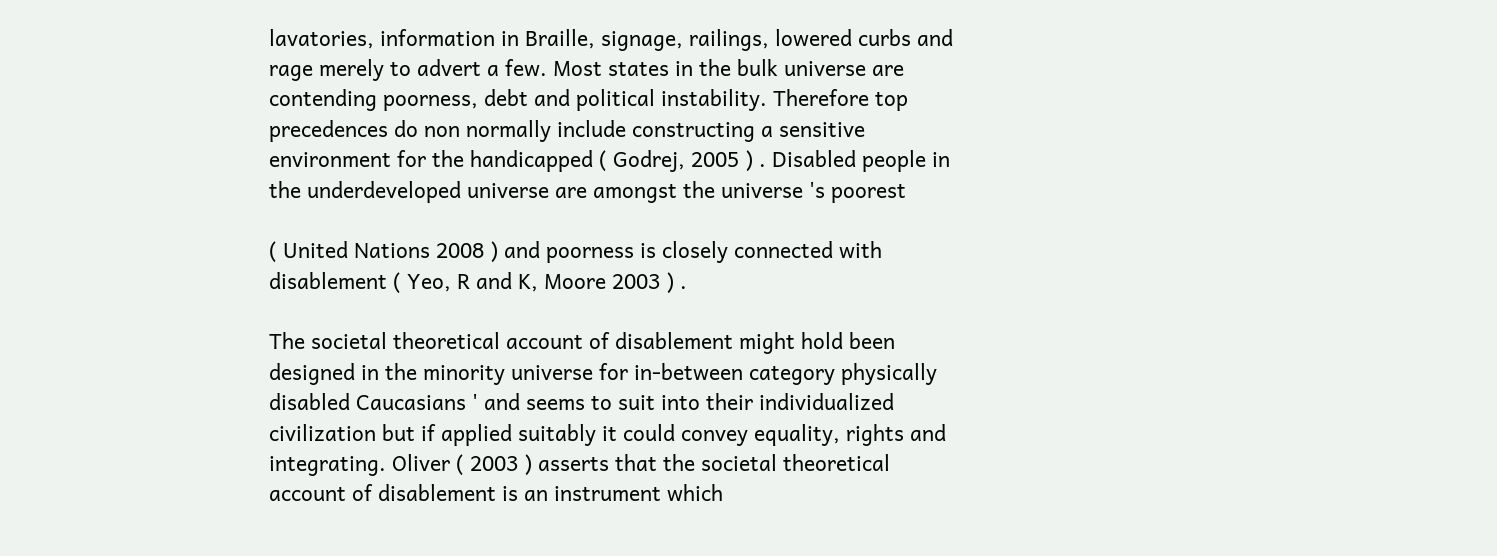lavatories, information in Braille, signage, railings, lowered curbs and rage merely to advert a few. Most states in the bulk universe are contending poorness, debt and political instability. Therefore top precedences do non normally include constructing a sensitive environment for the handicapped ( Godrej, 2005 ) . Disabled people in the underdeveloped universe are amongst the universe 's poorest

( United Nations 2008 ) and poorness is closely connected with disablement ( Yeo, R and K, Moore 2003 ) .

The societal theoretical account of disablement might hold been designed in the minority universe for in-between category physically disabled Caucasians ' and seems to suit into their individualized civilization but if applied suitably it could convey equality, rights and integrating. Oliver ( 2003 ) asserts that the societal theoretical account of disablement is an instrument which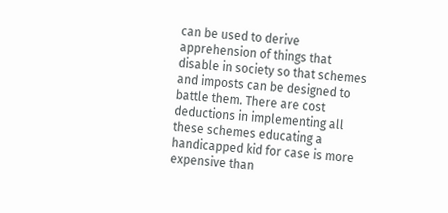can be used to derive apprehension of things that disable in society so that schemes and imposts can be designed to battle them. There are cost deductions in implementing all these schemes educating a handicapped kid for case is more expensive than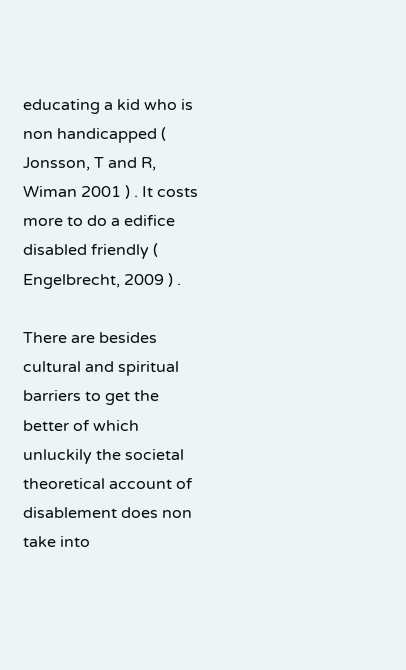educating a kid who is non handicapped ( Jonsson, T and R, Wiman 2001 ) . It costs more to do a edifice disabled friendly ( Engelbrecht, 2009 ) .

There are besides cultural and spiritual barriers to get the better of which unluckily the societal theoretical account of disablement does non take into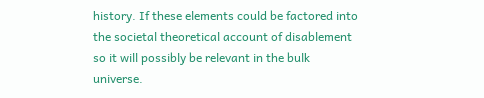history. If these elements could be factored into the societal theoretical account of disablement so it will possibly be relevant in the bulk universe.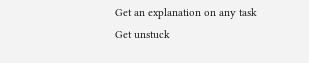Get an explanation on any task
Get unstuck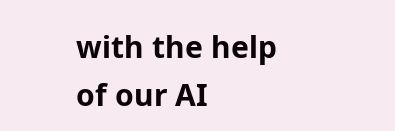with the help of our AI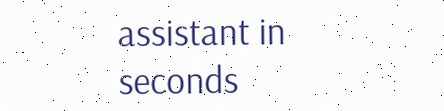assistant in seconds